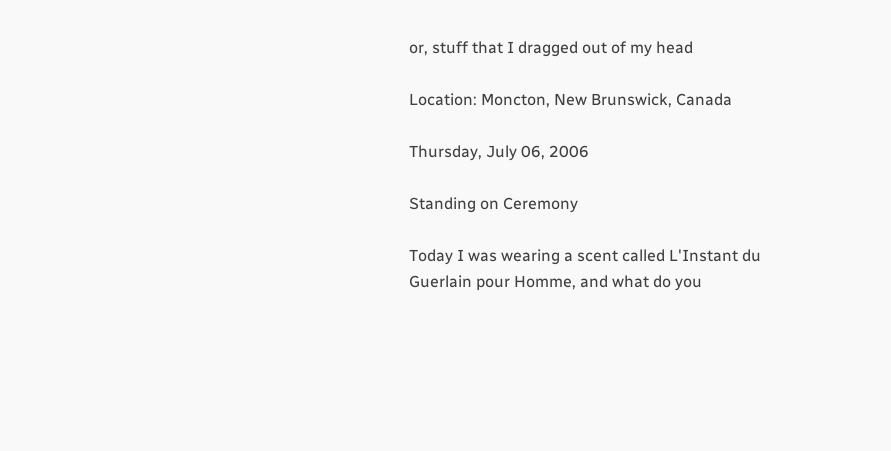or, stuff that I dragged out of my head

Location: Moncton, New Brunswick, Canada

Thursday, July 06, 2006

Standing on Ceremony

Today I was wearing a scent called L'Instant du Guerlain pour Homme, and what do you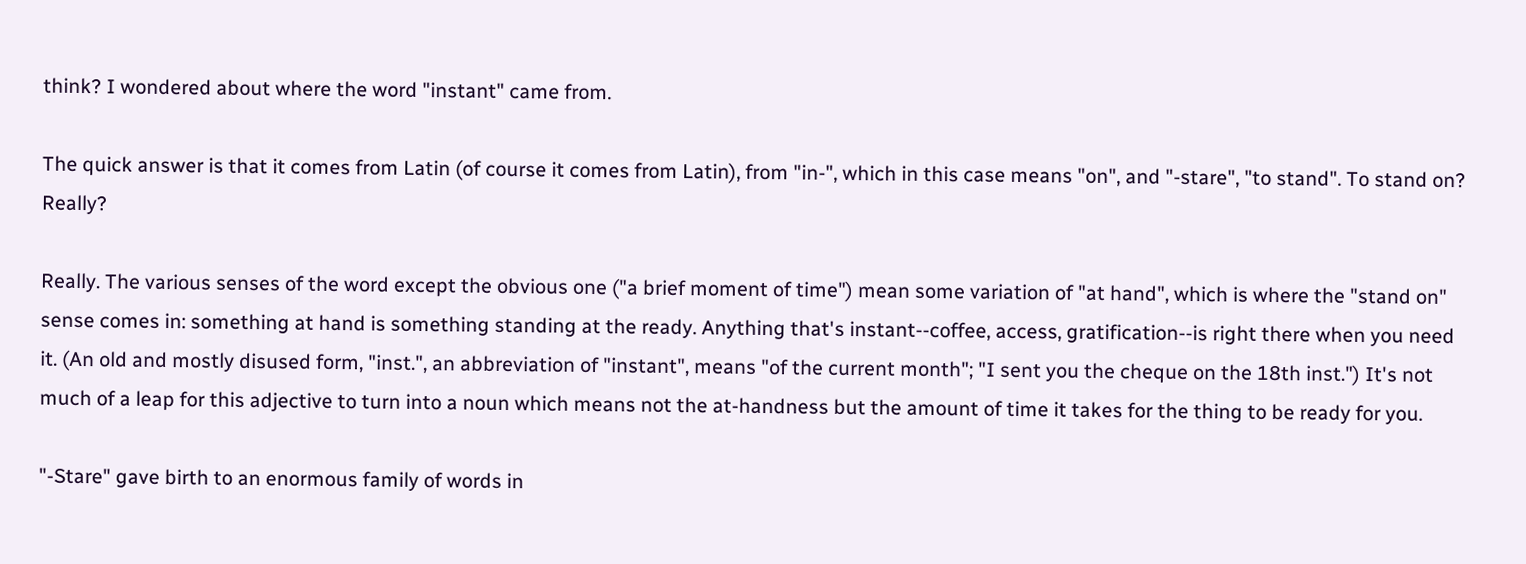think? I wondered about where the word "instant" came from.

The quick answer is that it comes from Latin (of course it comes from Latin), from "in-", which in this case means "on", and "-stare", "to stand". To stand on? Really?

Really. The various senses of the word except the obvious one ("a brief moment of time") mean some variation of "at hand", which is where the "stand on" sense comes in: something at hand is something standing at the ready. Anything that's instant--coffee, access, gratification--is right there when you need it. (An old and mostly disused form, "inst.", an abbreviation of "instant", means "of the current month"; "I sent you the cheque on the 18th inst.") It's not much of a leap for this adjective to turn into a noun which means not the at-handness but the amount of time it takes for the thing to be ready for you.

"-Stare" gave birth to an enormous family of words in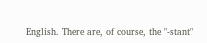English. There are, of course, the "-stant"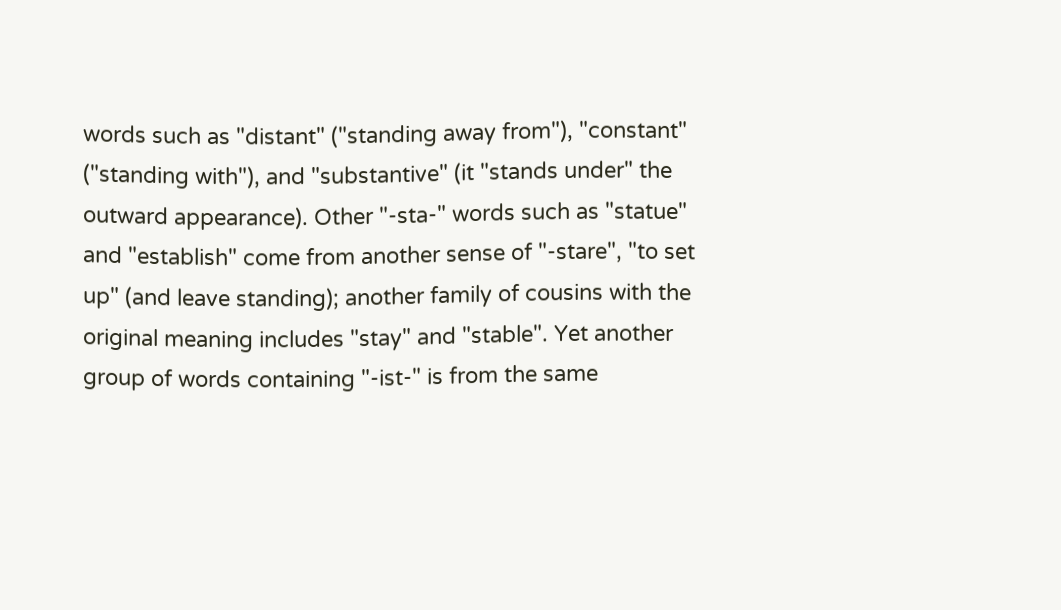words such as "distant" ("standing away from"), "constant" ("standing with"), and "substantive" (it "stands under" the outward appearance). Other "-sta-" words such as "statue" and "establish" come from another sense of "-stare", "to set up" (and leave standing); another family of cousins with the original meaning includes "stay" and "stable". Yet another group of words containing "-ist-" is from the same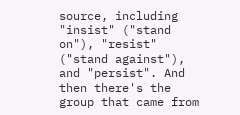source, including "insist" ("stand on"), "resist" ("stand against"), and "persist". And then there's the group that came from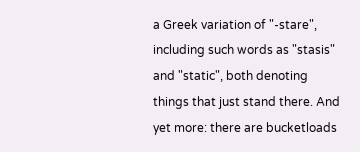a Greek variation of "-stare", including such words as "stasis" and "static", both denoting things that just stand there. And yet more: there are bucketloads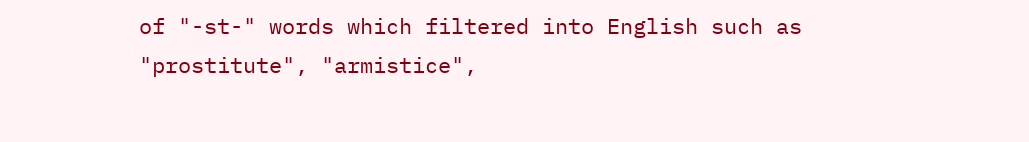of "-st-" words which filtered into English such as "prostitute", "armistice",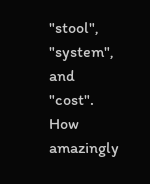"stool", "system", and "cost". How amazingly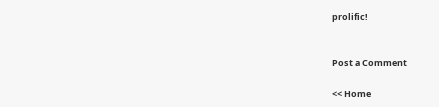prolific!


Post a Comment

<< Home